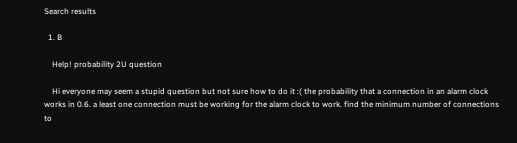Search results

  1. B

    Help! probability 2U question

    Hi everyone may seem a stupid question but not sure how to do it :( the probability that a connection in an alarm clock works in 0.6. a least one connection must be working for the alarm clock to work. find the minimum number of connections to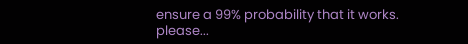ensure a 99% probability that it works. please...